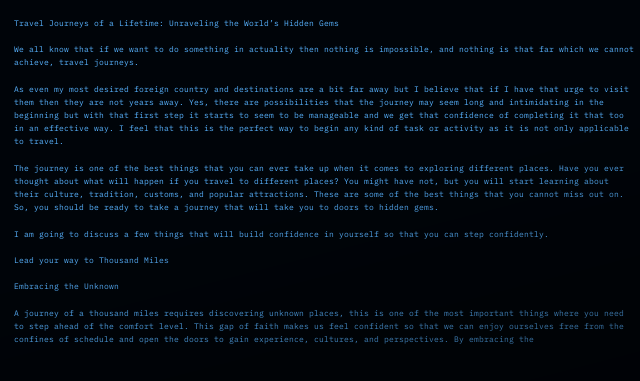Travel Journeys of a Lifetime: Unraveling the World’s Hidden Gems

We all know that if we want to do something in actuality then nothing is impossible, and nothing is that far which we cannot achieve, travel journeys.

As even my most desired foreign country and destinations are a bit far away but I believe that if I have that urge to visit them then they are not years away. Yes, there are possibilities that the journey may seem long and intimidating in the beginning but with that first step it starts to seem to be manageable and we get that confidence of completing it that too in an effective way. I feel that this is the perfect way to begin any kind of task or activity as it is not only applicable to travel.

The journey is one of the best things that you can ever take up when it comes to exploring different places. Have you ever thought about what will happen if you travel to different places? You might have not, but you will start learning about their culture, tradition, customs, and popular attractions. These are some of the best things that you cannot miss out on. So, you should be ready to take a journey that will take you to doors to hidden gems.

I am going to discuss a few things that will build confidence in yourself so that you can step confidently.

Lead your way to Thousand Miles

Embracing the Unknown

A journey of a thousand miles requires discovering unknown places, this is one of the most important things where you need to step ahead of the comfort level. This gap of faith makes us feel confident so that we can enjoy ourselves free from the confines of schedule and open the doors to gain experience, cultures, and perspectives. By embracing the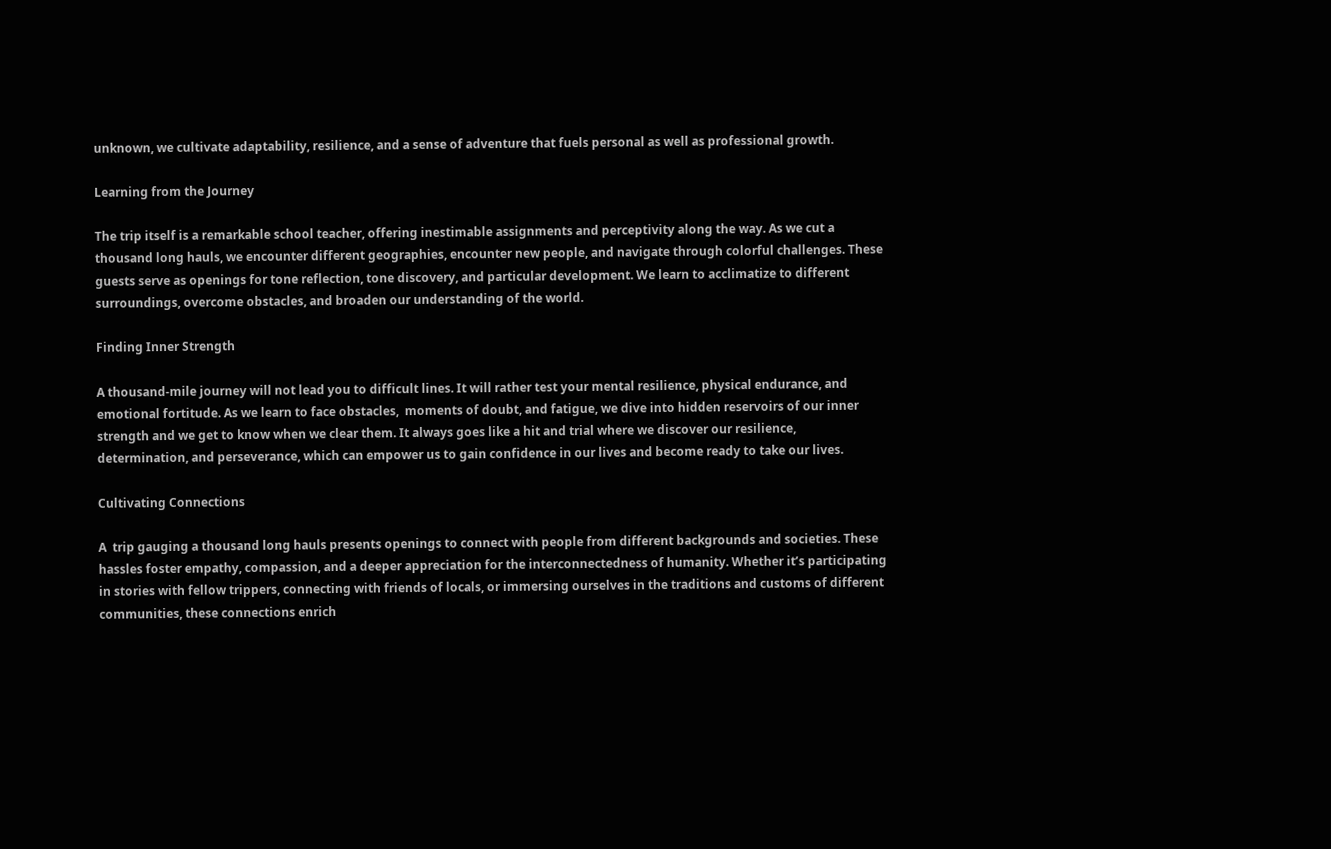unknown, we cultivate adaptability, resilience, and a sense of adventure that fuels personal as well as professional growth.

Learning from the Journey

The trip itself is a remarkable school teacher, offering inestimable assignments and perceptivity along the way. As we cut a thousand long hauls, we encounter different geographies, encounter new people, and navigate through colorful challenges. These guests serve as openings for tone reflection, tone discovery, and particular development. We learn to acclimatize to different surroundings, overcome obstacles, and broaden our understanding of the world.

Finding Inner Strength

A thousand-mile journey will not lead you to difficult lines. It will rather test your mental resilience, physical endurance, and emotional fortitude. As we learn to face obstacles,  moments of doubt, and fatigue, we dive into hidden reservoirs of our inner strength and we get to know when we clear them. It always goes like a hit and trial where we discover our resilience, determination, and perseverance, which can empower us to gain confidence in our lives and become ready to take our lives.

Cultivating Connections

A  trip gauging a thousand long hauls presents openings to connect with people from different backgrounds and societies. These hassles foster empathy, compassion, and a deeper appreciation for the interconnectedness of humanity. Whether it’s participating in stories with fellow trippers, connecting with friends of locals, or immersing ourselves in the traditions and customs of different communities, these connections enrich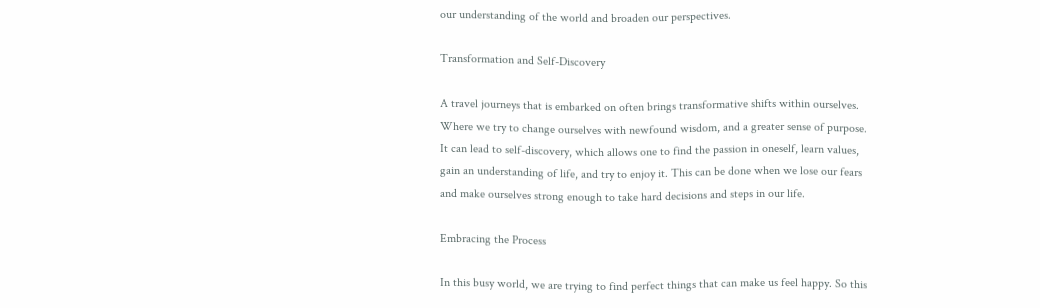our understanding of the world and broaden our perspectives.

Transformation and Self-Discovery

A travel journeys that is embarked on often brings transformative shifts within ourselves. Where we try to change ourselves with newfound wisdom, and a greater sense of purpose. It can lead to self-discovery, which allows one to find the passion in oneself, learn values, gain an understanding of life, and try to enjoy it. This can be done when we lose our fears and make ourselves strong enough to take hard decisions and steps in our life.

Embracing the Process

In this busy world, we are trying to find perfect things that can make us feel happy. So this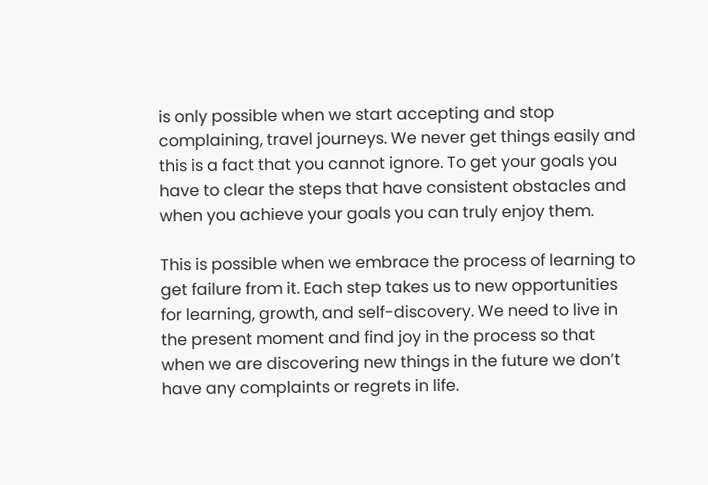is only possible when we start accepting and stop complaining, travel journeys. We never get things easily and this is a fact that you cannot ignore. To get your goals you have to clear the steps that have consistent obstacles and when you achieve your goals you can truly enjoy them.

This is possible when we embrace the process of learning to get failure from it. Each step takes us to new opportunities for learning, growth, and self-discovery. We need to live in the present moment and find joy in the process so that when we are discovering new things in the future we don’t have any complaints or regrets in life.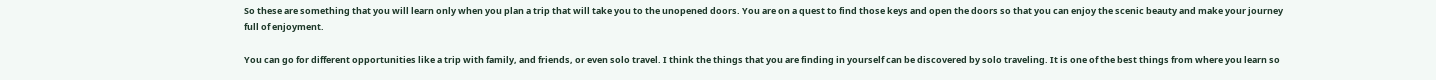So these are something that you will learn only when you plan a trip that will take you to the unopened doors. You are on a quest to find those keys and open the doors so that you can enjoy the scenic beauty and make your journey full of enjoyment.

You can go for different opportunities like a trip with family, and friends, or even solo travel. I think the things that you are finding in yourself can be discovered by solo traveling. It is one of the best things from where you learn so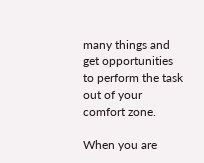many things and get opportunities to perform the task out of your comfort zone.

When you are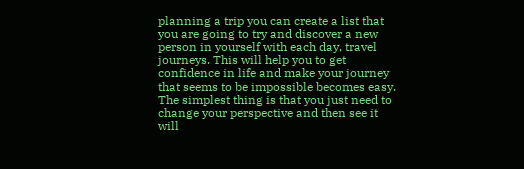planning a trip you can create a list that you are going to try and discover a new person in yourself with each day, travel journeys. This will help you to get confidence in life and make your journey that seems to be impossible becomes easy. The simplest thing is that you just need to change your perspective and then see it will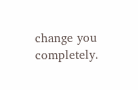change you completely.